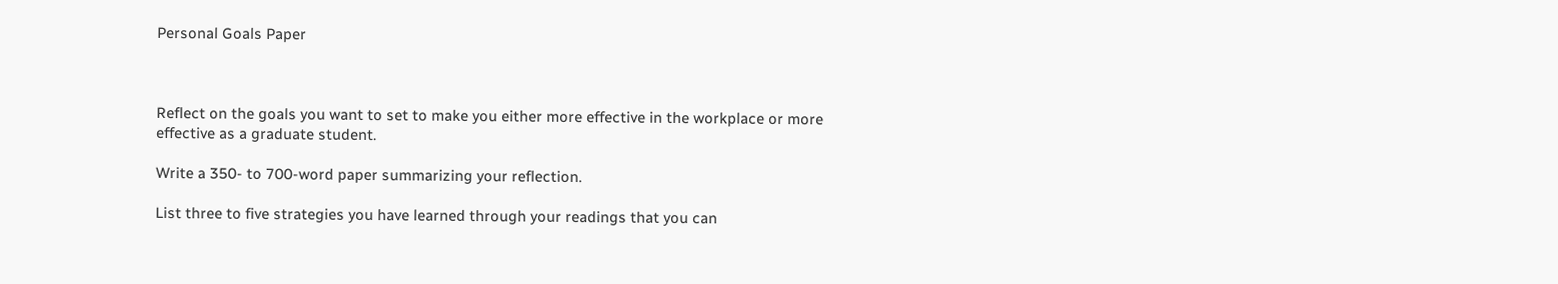Personal Goals Paper



Reflect on the goals you want to set to make you either more effective in the workplace or more effective as a graduate student.

Write a 350- to 700-word paper summarizing your reflection.

List three to five strategies you have learned through your readings that you can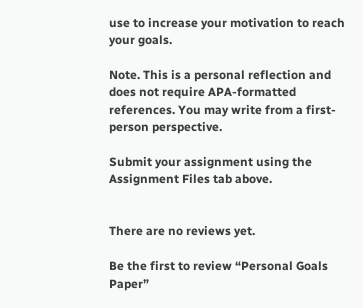use to increase your motivation to reach your goals.

Note. This is a personal reflection and does not require APA-formatted references. You may write from a first-person perspective.

Submit your assignment using the Assignment Files tab above.


There are no reviews yet.

Be the first to review “Personal Goals Paper”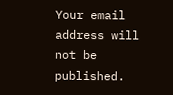Your email address will not be published.